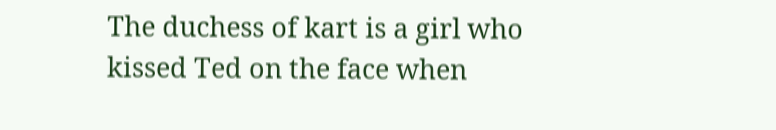The duchess of kart is a girl who kissed Ted on the face when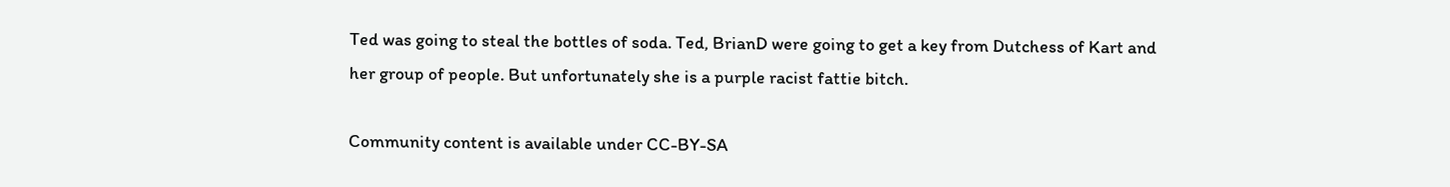Ted was going to steal the bottles of soda. Ted, BrianD were going to get a key from Dutchess of Kart and her group of people. But unfortunately she is a purple racist fattie bitch.

Community content is available under CC-BY-SA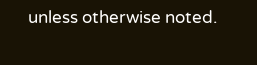unless otherwise noted.